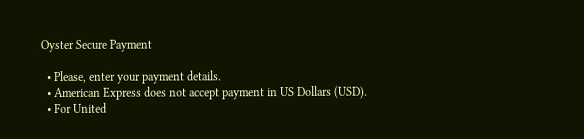Oyster Secure Payment

  • Please, enter your payment details.
  • American Express does not accept payment in US Dollars (USD).
  • For United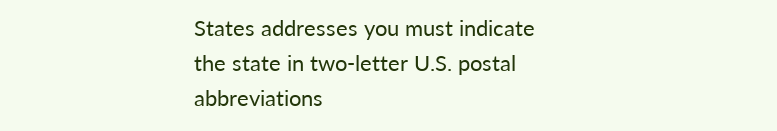States addresses you must indicate the state in two-letter U.S. postal abbreviations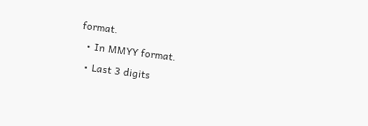format.
  • In MMYY format.
  • Last 3 digits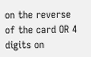on the reverse of the card OR 4 digits on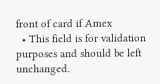front of card if Amex
  • This field is for validation purposes and should be left unchanged.